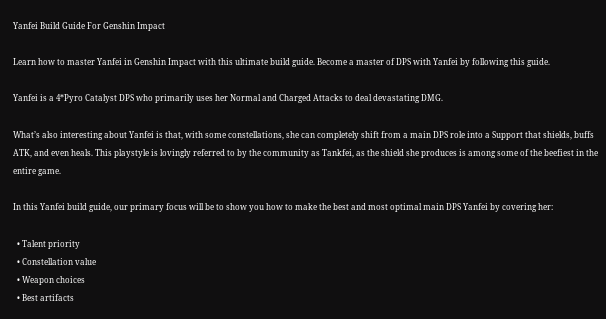Yanfei Build Guide For Genshin Impact

Learn how to master Yanfei in Genshin Impact with this ultimate build guide. Become a master of DPS with Yanfei by following this guide.

Yanfei is a 4*Pyro Catalyst DPS who primarily uses her Normal and Charged Attacks to deal devastating DMG.

What’s also interesting about Yanfei is that, with some constellations, she can completely shift from a main DPS role into a Support that shields, buffs ATK, and even heals. This playstyle is lovingly referred to by the community as Tankfei, as the shield she produces is among some of the beefiest in the entire game.

In this Yanfei build guide, our primary focus will be to show you how to make the best and most optimal main DPS Yanfei by covering her:

  • Talent priority
  • Constellation value
  • Weapon choices
  • Best artifacts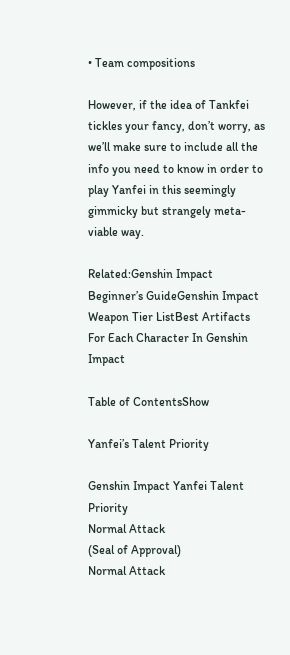• Team compositions

However, if the idea of Tankfei tickles your fancy, don’t worry, as we’ll make sure to include all the info you need to know in order to play Yanfei in this seemingly gimmicky but strangely meta-viable way.

Related:Genshin Impact Beginner’s GuideGenshin Impact Weapon Tier ListBest Artifacts For Each Character In Genshin Impact

Table of ContentsShow

Yanfei’s Talent Priority

Genshin Impact Yanfei Talent Priority
Normal Attack
(Seal of Approval)
Normal Attack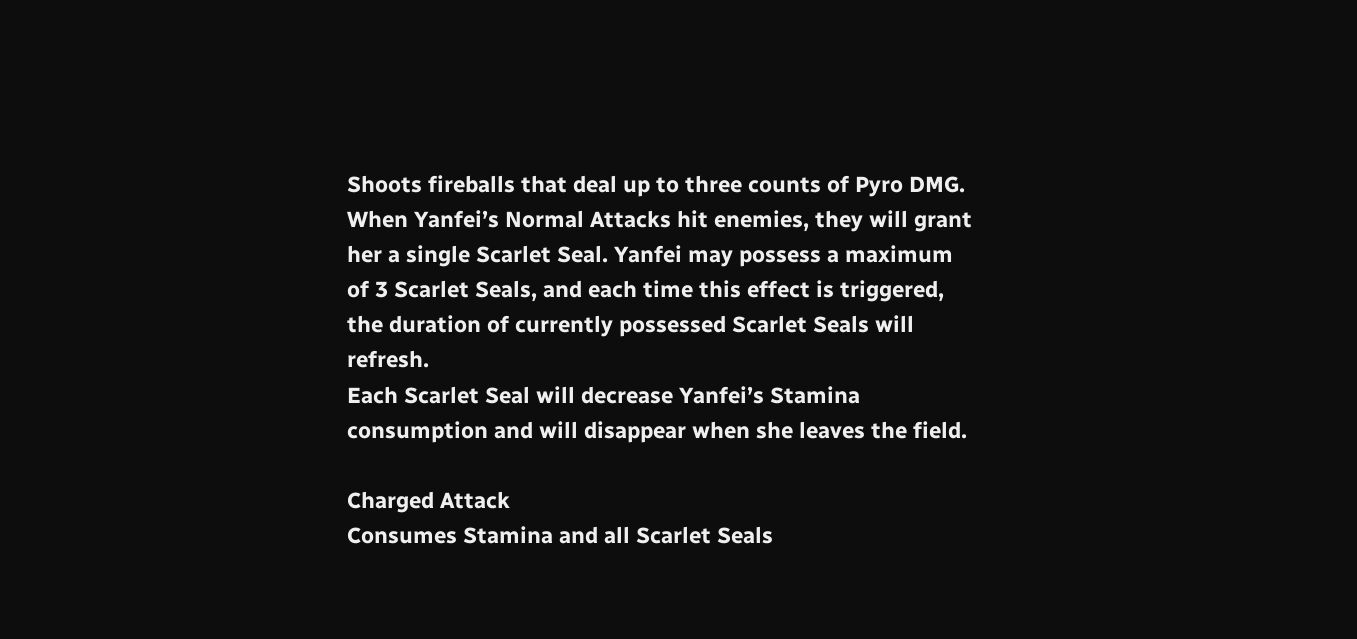Shoots fireballs that deal up to three counts of Pyro DMG.
When Yanfei’s Normal Attacks hit enemies, they will grant her a single Scarlet Seal. Yanfei may possess a maximum of 3 Scarlet Seals, and each time this effect is triggered, the duration of currently possessed Scarlet Seals will refresh.
Each Scarlet Seal will decrease Yanfei’s Stamina consumption and will disappear when she leaves the field.

Charged Attack
Consumes Stamina and all Scarlet Seals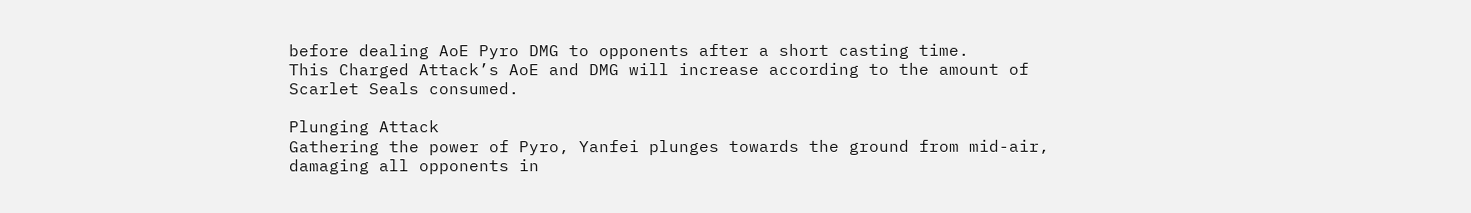before dealing AoE Pyro DMG to opponents after a short casting time.
This Charged Attack’s AoE and DMG will increase according to the amount of Scarlet Seals consumed.

Plunging Attack
Gathering the power of Pyro, Yanfei plunges towards the ground from mid-air, damaging all opponents in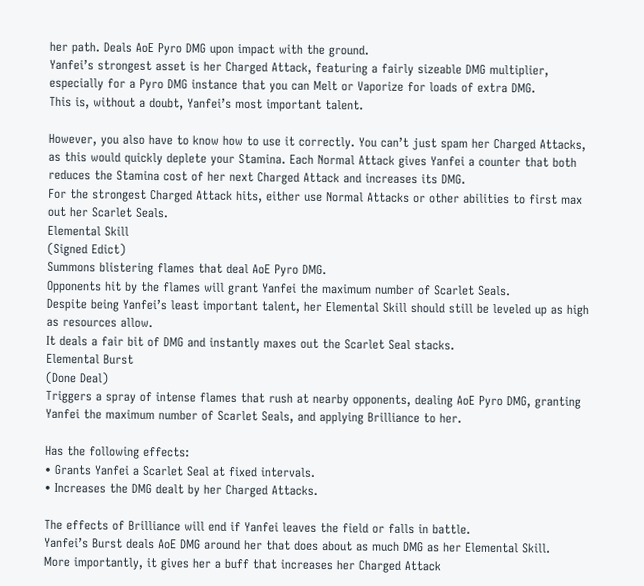her path. Deals AoE Pyro DMG upon impact with the ground.
Yanfei’s strongest asset is her Charged Attack, featuring a fairly sizeable DMG multiplier, especially for a Pyro DMG instance that you can Melt or Vaporize for loads of extra DMG.
This is, without a doubt, Yanfei’s most important talent.

However, you also have to know how to use it correctly. You can’t just spam her Charged Attacks, as this would quickly deplete your Stamina. Each Normal Attack gives Yanfei a counter that both reduces the Stamina cost of her next Charged Attack and increases its DMG.
For the strongest Charged Attack hits, either use Normal Attacks or other abilities to first max out her Scarlet Seals.
Elemental Skill
(Signed Edict)
Summons blistering flames that deal AoE Pyro DMG.
Opponents hit by the flames will grant Yanfei the maximum number of Scarlet Seals.
Despite being Yanfei’s least important talent, her Elemental Skill should still be leveled up as high as resources allow.
It deals a fair bit of DMG and instantly maxes out the Scarlet Seal stacks.
Elemental Burst
(Done Deal)
Triggers a spray of intense flames that rush at nearby opponents, dealing AoE Pyro DMG, granting Yanfei the maximum number of Scarlet Seals, and applying Brilliance to her.

Has the following effects:
• Grants Yanfei a Scarlet Seal at fixed intervals.
• Increases the DMG dealt by her Charged Attacks.

The effects of Brilliance will end if Yanfei leaves the field or falls in battle.
Yanfei’s Burst deals AoE DMG around her that does about as much DMG as her Elemental Skill.
More importantly, it gives her a buff that increases her Charged Attack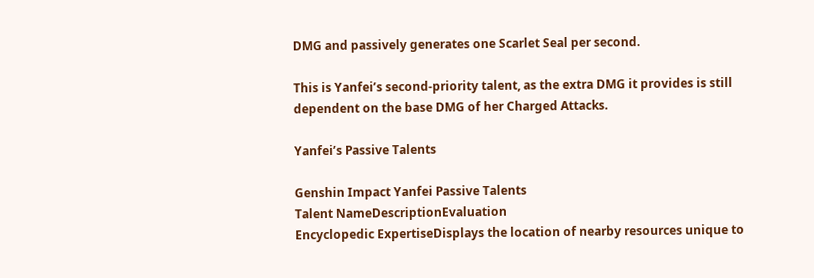DMG and passively generates one Scarlet Seal per second.

This is Yanfei’s second-priority talent, as the extra DMG it provides is still dependent on the base DMG of her Charged Attacks.

Yanfei’s Passive Talents

Genshin Impact Yanfei Passive Talents
Talent NameDescriptionEvaluation
Encyclopedic ExpertiseDisplays the location of nearby resources unique to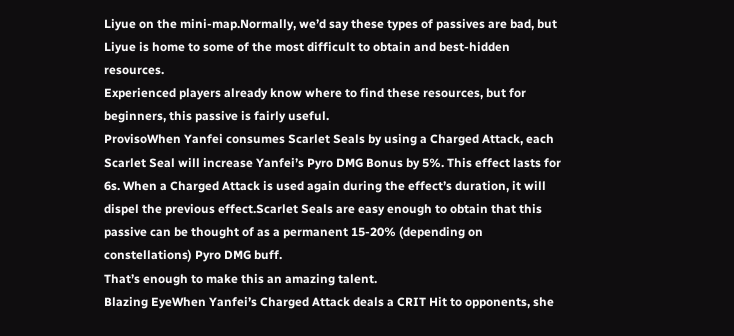Liyue on the mini-map.Normally, we’d say these types of passives are bad, but Liyue is home to some of the most difficult to obtain and best-hidden resources.
Experienced players already know where to find these resources, but for beginners, this passive is fairly useful.
ProvisoWhen Yanfei consumes Scarlet Seals by using a Charged Attack, each Scarlet Seal will increase Yanfei’s Pyro DMG Bonus by 5%. This effect lasts for 6s. When a Charged Attack is used again during the effect’s duration, it will dispel the previous effect.Scarlet Seals are easy enough to obtain that this passive can be thought of as a permanent 15-20% (depending on constellations) Pyro DMG buff.
That’s enough to make this an amazing talent.
Blazing EyeWhen Yanfei’s Charged Attack deals a CRIT Hit to opponents, she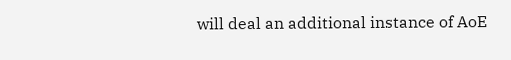will deal an additional instance of AoE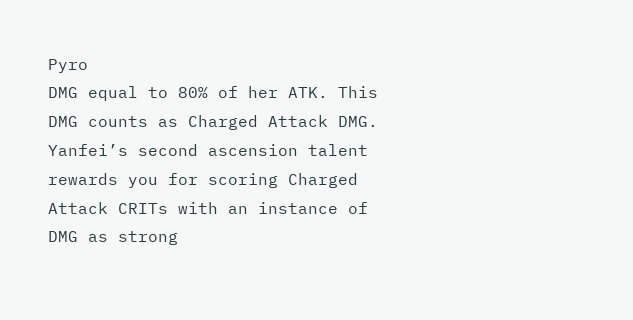Pyro
DMG equal to 80% of her ATK. This DMG counts as Charged Attack DMG.
Yanfei’s second ascension talent rewards you for scoring Charged Attack CRITs with an instance of DMG as strong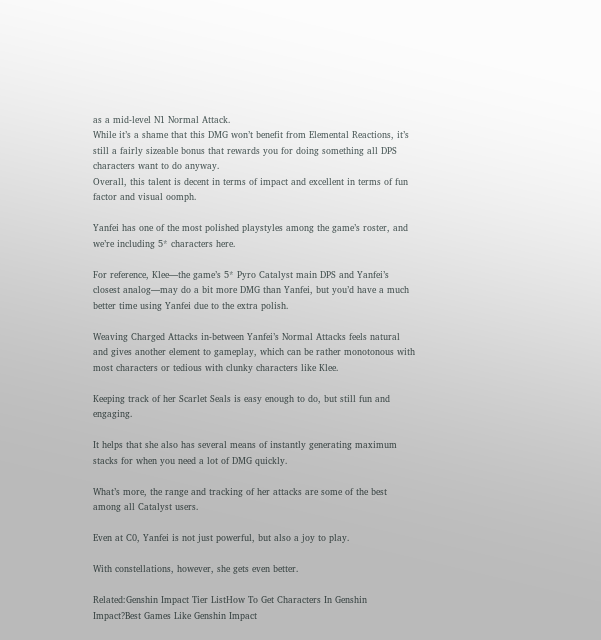as a mid-level N1 Normal Attack.
While it’s a shame that this DMG won’t benefit from Elemental Reactions, it’s still a fairly sizeable bonus that rewards you for doing something all DPS characters want to do anyway.
Overall, this talent is decent in terms of impact and excellent in terms of fun factor and visual oomph.

Yanfei has one of the most polished playstyles among the game’s roster, and we’re including 5* characters here.

For reference, Klee—the game’s 5* Pyro Catalyst main DPS and Yanfei’s closest analog—may do a bit more DMG than Yanfei, but you’d have a much better time using Yanfei due to the extra polish.

Weaving Charged Attacks in-between Yanfei’s Normal Attacks feels natural and gives another element to gameplay, which can be rather monotonous with most characters or tedious with clunky characters like Klee.

Keeping track of her Scarlet Seals is easy enough to do, but still fun and engaging.

It helps that she also has several means of instantly generating maximum stacks for when you need a lot of DMG quickly.

What’s more, the range and tracking of her attacks are some of the best among all Catalyst users.

Even at C0, Yanfei is not just powerful, but also a joy to play.

With constellations, however, she gets even better.

Related:Genshin Impact Tier ListHow To Get Characters In Genshin Impact?Best Games Like Genshin Impact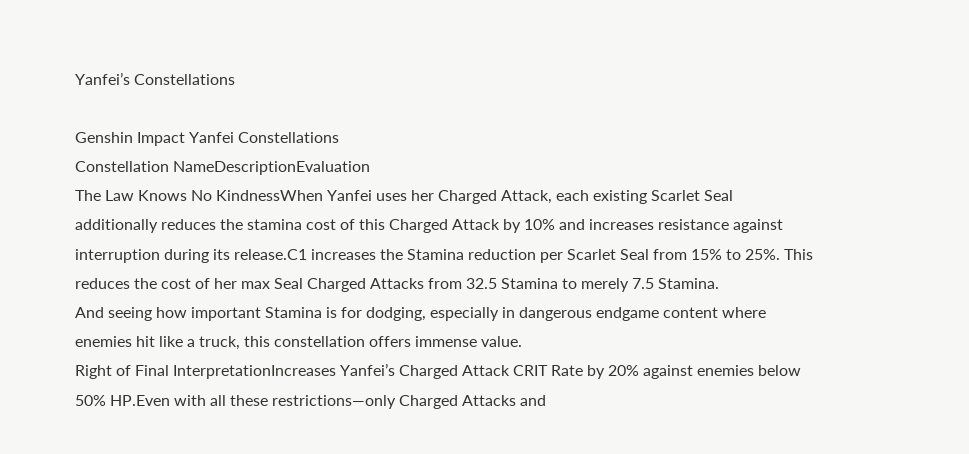Yanfei’s Constellations

Genshin Impact Yanfei Constellations
Constellation NameDescriptionEvaluation
The Law Knows No KindnessWhen Yanfei uses her Charged Attack, each existing Scarlet Seal additionally reduces the stamina cost of this Charged Attack by 10% and increases resistance against interruption during its release.C1 increases the Stamina reduction per Scarlet Seal from 15% to 25%. This reduces the cost of her max Seal Charged Attacks from 32.5 Stamina to merely 7.5 Stamina.
And seeing how important Stamina is for dodging, especially in dangerous endgame content where enemies hit like a truck, this constellation offers immense value.
Right of Final InterpretationIncreases Yanfei’s Charged Attack CRIT Rate by 20% against enemies below 50% HP.Even with all these restrictions—only Charged Attacks and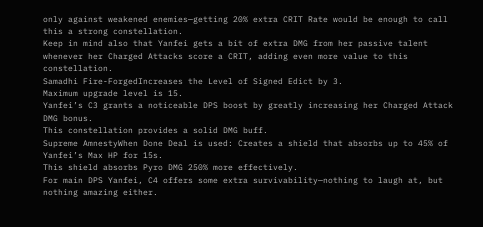only against weakened enemies—getting 20% extra CRIT Rate would be enough to call this a strong constellation.
Keep in mind also that Yanfei gets a bit of extra DMG from her passive talent whenever her Charged Attacks score a CRIT, adding even more value to this constellation.
Samadhi Fire-ForgedIncreases the Level of Signed Edict by 3.
Maximum upgrade level is 15.
Yanfei’s C3 grants a noticeable DPS boost by greatly increasing her Charged Attack DMG bonus.
This constellation provides a solid DMG buff.
Supreme AmnestyWhen Done Deal is used: Creates a shield that absorbs up to 45% of Yanfei’s Max HP for 15s.
This shield absorbs Pyro DMG 250% more effectively.
For main DPS Yanfei, C4 offers some extra survivability—nothing to laugh at, but nothing amazing either.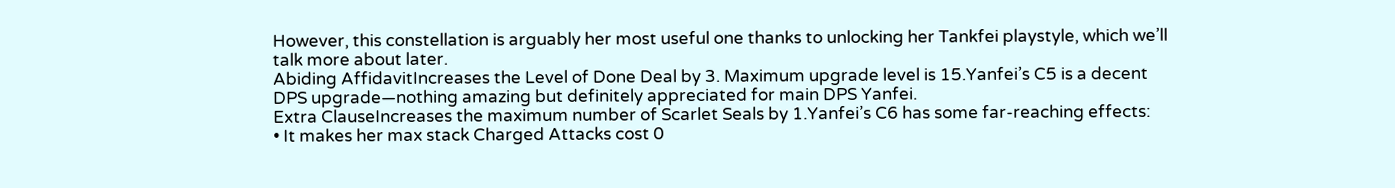However, this constellation is arguably her most useful one thanks to unlocking her Tankfei playstyle, which we’ll talk more about later.
Abiding AffidavitIncreases the Level of Done Deal by 3. Maximum upgrade level is 15.Yanfei’s C5 is a decent DPS upgrade—nothing amazing but definitely appreciated for main DPS Yanfei.
Extra ClauseIncreases the maximum number of Scarlet Seals by 1.Yanfei’s C6 has some far-reaching effects:
• It makes her max stack Charged Attacks cost 0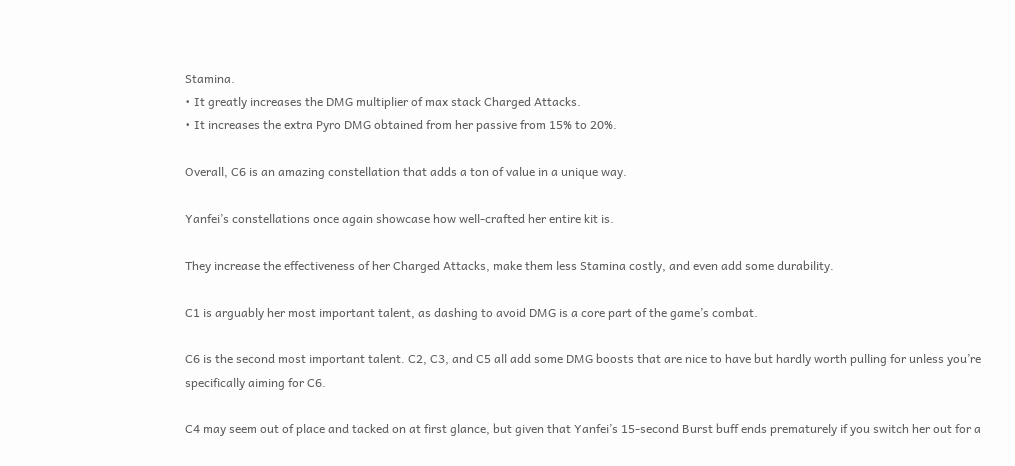Stamina.
• It greatly increases the DMG multiplier of max stack Charged Attacks.
• It increases the extra Pyro DMG obtained from her passive from 15% to 20%.

Overall, C6 is an amazing constellation that adds a ton of value in a unique way.

Yanfei’s constellations once again showcase how well-crafted her entire kit is.

They increase the effectiveness of her Charged Attacks, make them less Stamina costly, and even add some durability.

C1 is arguably her most important talent, as dashing to avoid DMG is a core part of the game’s combat.

C6 is the second most important talent. C2, C3, and C5 all add some DMG boosts that are nice to have but hardly worth pulling for unless you’re specifically aiming for C6.

C4 may seem out of place and tacked on at first glance, but given that Yanfei’s 15-second Burst buff ends prematurely if you switch her out for a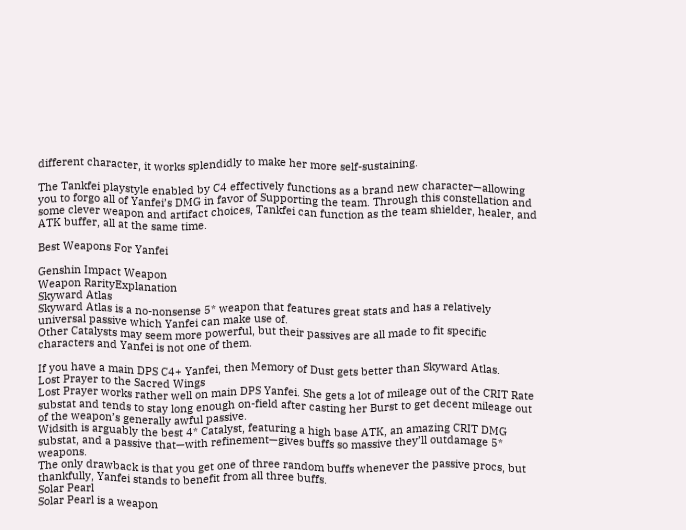different character, it works splendidly to make her more self-sustaining.

The Tankfei playstyle enabled by C4 effectively functions as a brand new character—allowing you to forgo all of Yanfei’s DMG in favor of Supporting the team. Through this constellation and some clever weapon and artifact choices, Tankfei can function as the team shielder, healer, and ATK buffer, all at the same time.

Best Weapons For Yanfei

Genshin Impact Weapon
Weapon RarityExplanation
Skyward Atlas
Skyward Atlas is a no-nonsense 5* weapon that features great stats and has a relatively universal passive which Yanfei can make use of.
Other Catalysts may seem more powerful, but their passives are all made to fit specific characters and Yanfei is not one of them.

If you have a main DPS C4+ Yanfei, then Memory of Dust gets better than Skyward Atlas.
Lost Prayer to the Sacred Wings
Lost Prayer works rather well on main DPS Yanfei. She gets a lot of mileage out of the CRIT Rate substat and tends to stay long enough on-field after casting her Burst to get decent mileage out of the weapon’s generally awful passive.
Widsith is arguably the best 4* Catalyst, featuring a high base ATK, an amazing CRIT DMG substat, and a passive that—with refinement—gives buffs so massive they’ll outdamage 5* weapons.
The only drawback is that you get one of three random buffs whenever the passive procs, but thankfully, Yanfei stands to benefit from all three buffs.
Solar Pearl
Solar Pearl is a weapon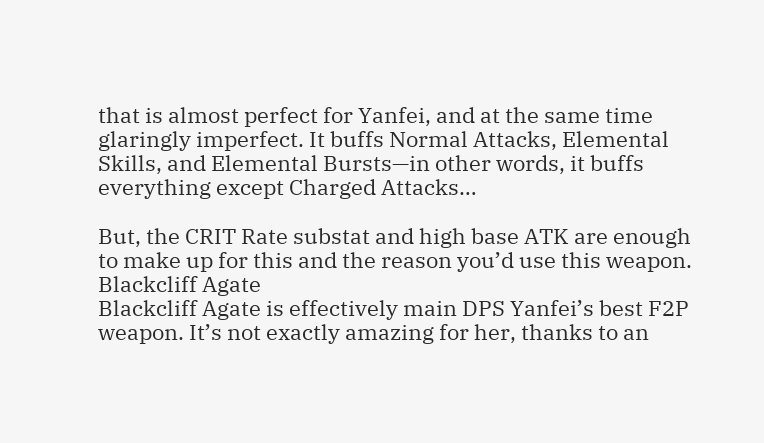that is almost perfect for Yanfei, and at the same time glaringly imperfect. It buffs Normal Attacks, Elemental Skills, and Elemental Bursts—in other words, it buffs everything except Charged Attacks…

But, the CRIT Rate substat and high base ATK are enough to make up for this and the reason you’d use this weapon.
Blackcliff Agate
Blackcliff Agate is effectively main DPS Yanfei’s best F2P weapon. It’s not exactly amazing for her, thanks to an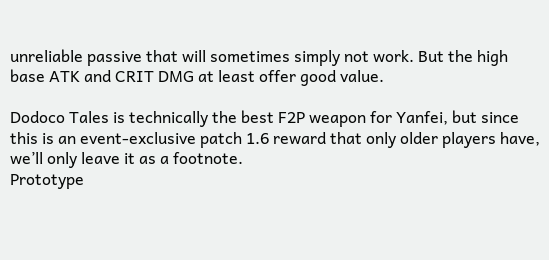unreliable passive that will sometimes simply not work. But the high base ATK and CRIT DMG at least offer good value.

Dodoco Tales is technically the best F2P weapon for Yanfei, but since this is an event-exclusive patch 1.6 reward that only older players have, we’ll only leave it as a footnote.
Prototype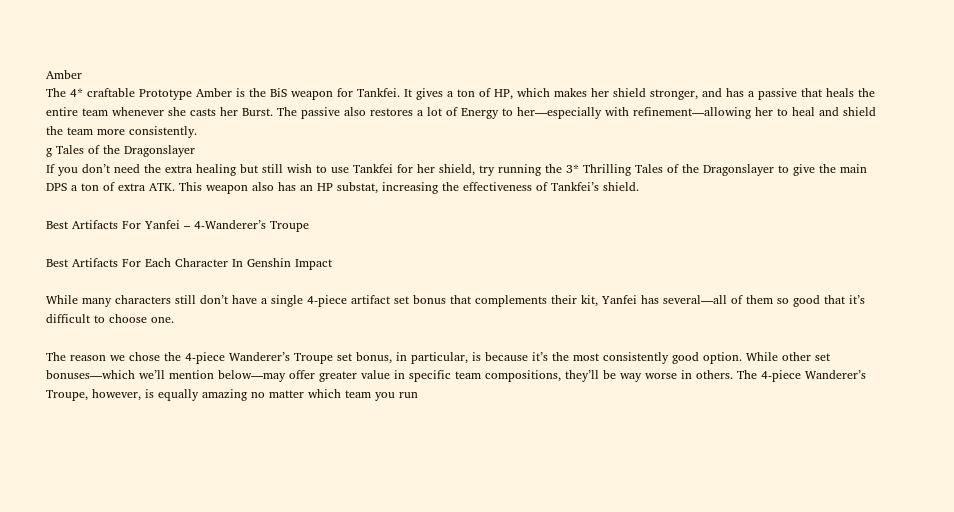Amber
The 4* craftable Prototype Amber is the BiS weapon for Tankfei. It gives a ton of HP, which makes her shield stronger, and has a passive that heals the entire team whenever she casts her Burst. The passive also restores a lot of Energy to her—especially with refinement—allowing her to heal and shield the team more consistently.
g Tales of the Dragonslayer
If you don’t need the extra healing but still wish to use Tankfei for her shield, try running the 3* Thrilling Tales of the Dragonslayer to give the main DPS a ton of extra ATK. This weapon also has an HP substat, increasing the effectiveness of Tankfei’s shield.

Best Artifacts For Yanfei – 4-Wanderer’s Troupe

Best Artifacts For Each Character In Genshin Impact

While many characters still don’t have a single 4-piece artifact set bonus that complements their kit, Yanfei has several—all of them so good that it’s difficult to choose one.

The reason we chose the 4-piece Wanderer’s Troupe set bonus, in particular, is because it’s the most consistently good option. While other set bonuses—which we’ll mention below—may offer greater value in specific team compositions, they’ll be way worse in others. The 4-piece Wanderer’s Troupe, however, is equally amazing no matter which team you run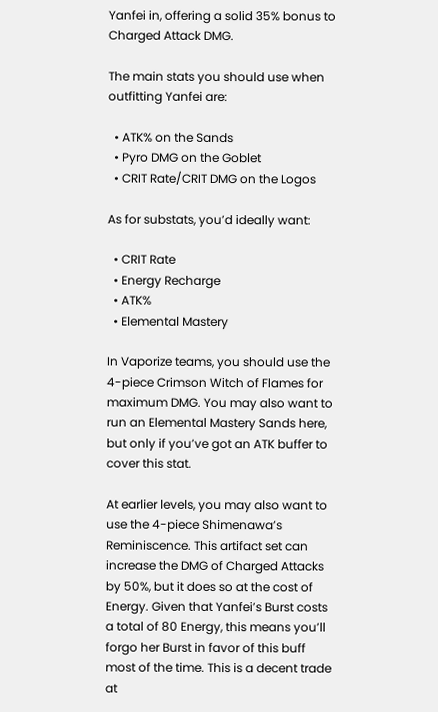Yanfei in, offering a solid 35% bonus to Charged Attack DMG.

The main stats you should use when outfitting Yanfei are:

  • ATK% on the Sands
  • Pyro DMG on the Goblet
  • CRIT Rate/CRIT DMG on the Logos

As for substats, you’d ideally want:

  • CRIT Rate
  • Energy Recharge
  • ATK%
  • Elemental Mastery

In Vaporize teams, you should use the 4-piece Crimson Witch of Flames for maximum DMG. You may also want to run an Elemental Mastery Sands here, but only if you’ve got an ATK buffer to cover this stat.

At earlier levels, you may also want to use the 4-piece Shimenawa’s Reminiscence. This artifact set can increase the DMG of Charged Attacks by 50%, but it does so at the cost of Energy. Given that Yanfei’s Burst costs a total of 80 Energy, this means you’ll forgo her Burst in favor of this buff most of the time. This is a decent trade at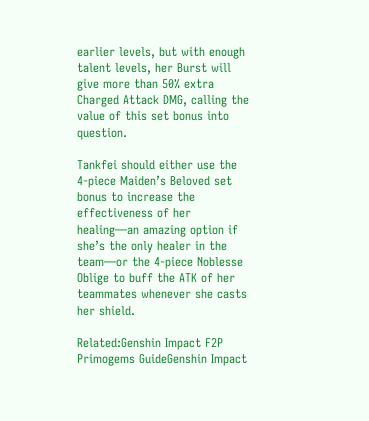earlier levels, but with enough talent levels, her Burst will give more than 50% extra Charged Attack DMG, calling the value of this set bonus into question.

Tankfei should either use the 4-piece Maiden’s Beloved set bonus to increase the effectiveness of her healing—an amazing option if she’s the only healer in the team—or the 4-piece Noblesse Oblige to buff the ATK of her teammates whenever she casts her shield.

Related:Genshin Impact F2P Primogems GuideGenshin Impact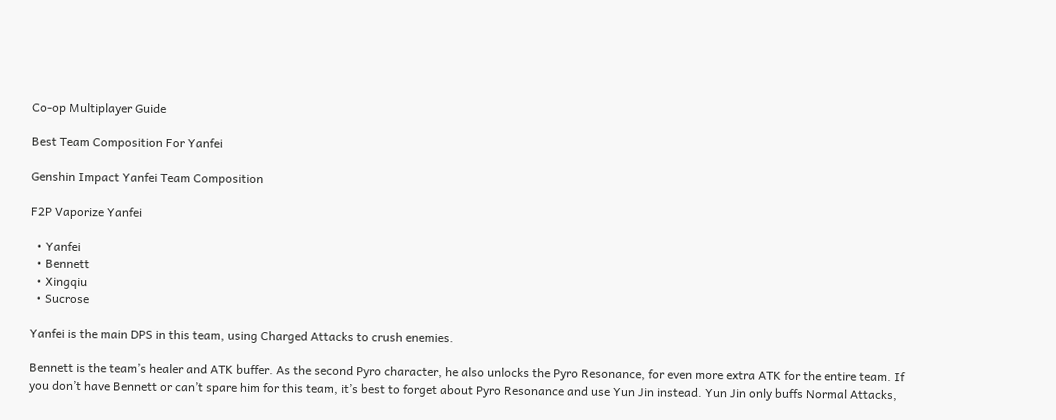Co-op Multiplayer Guide

Best Team Composition For Yanfei

Genshin Impact Yanfei Team Composition

F2P Vaporize Yanfei

  • Yanfei
  • Bennett
  • Xingqiu
  • Sucrose

Yanfei is the main DPS in this team, using Charged Attacks to crush enemies.

Bennett is the team’s healer and ATK buffer. As the second Pyro character, he also unlocks the Pyro Resonance, for even more extra ATK for the entire team. If you don’t have Bennett or can’t spare him for this team, it’s best to forget about Pyro Resonance and use Yun Jin instead. Yun Jin only buffs Normal Attacks,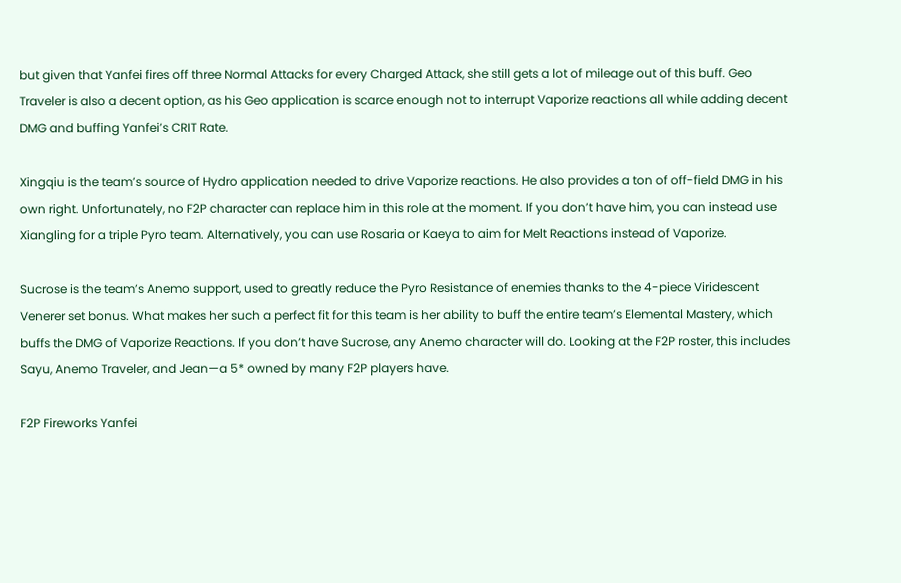but given that Yanfei fires off three Normal Attacks for every Charged Attack, she still gets a lot of mileage out of this buff. Geo Traveler is also a decent option, as his Geo application is scarce enough not to interrupt Vaporize reactions all while adding decent DMG and buffing Yanfei’s CRIT Rate.

Xingqiu is the team’s source of Hydro application needed to drive Vaporize reactions. He also provides a ton of off-field DMG in his own right. Unfortunately, no F2P character can replace him in this role at the moment. If you don’t have him, you can instead use Xiangling for a triple Pyro team. Alternatively, you can use Rosaria or Kaeya to aim for Melt Reactions instead of Vaporize.

Sucrose is the team’s Anemo support, used to greatly reduce the Pyro Resistance of enemies thanks to the 4-piece Viridescent Venerer set bonus. What makes her such a perfect fit for this team is her ability to buff the entire team’s Elemental Mastery, which buffs the DMG of Vaporize Reactions. If you don’t have Sucrose, any Anemo character will do. Looking at the F2P roster, this includes Sayu, Anemo Traveler, and Jean—a 5* owned by many F2P players have.

F2P Fireworks Yanfei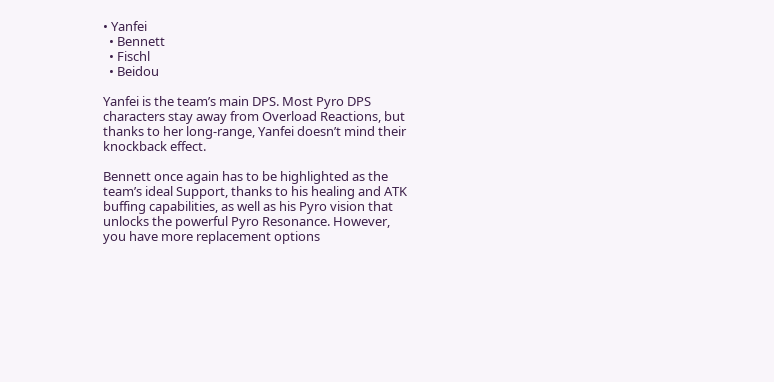• Yanfei
  • Bennett
  • Fischl
  • Beidou

Yanfei is the team’s main DPS. Most Pyro DPS characters stay away from Overload Reactions, but thanks to her long-range, Yanfei doesn’t mind their knockback effect.

Bennett once again has to be highlighted as the team’s ideal Support, thanks to his healing and ATK buffing capabilities, as well as his Pyro vision that unlocks the powerful Pyro Resonance. However, you have more replacement options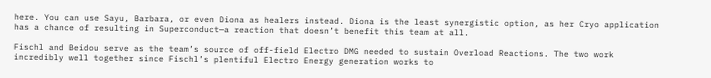here. You can use Sayu, Barbara, or even Diona as healers instead. Diona is the least synergistic option, as her Cryo application has a chance of resulting in Superconduct—a reaction that doesn’t benefit this team at all.

Fischl and Beidou serve as the team’s source of off-field Electro DMG needed to sustain Overload Reactions. The two work incredibly well together since Fischl’s plentiful Electro Energy generation works to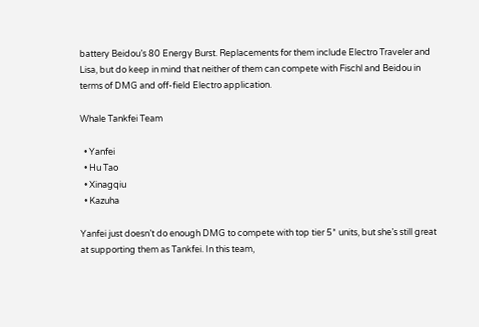battery Beidou’s 80 Energy Burst. Replacements for them include Electro Traveler and Lisa, but do keep in mind that neither of them can compete with Fischl and Beidou in terms of DMG and off-field Electro application.

Whale Tankfei Team

  • Yanfei
  • Hu Tao
  • Xinagqiu
  • Kazuha

Yanfei just doesn’t do enough DMG to compete with top tier 5* units, but she’s still great at supporting them as Tankfei. In this team,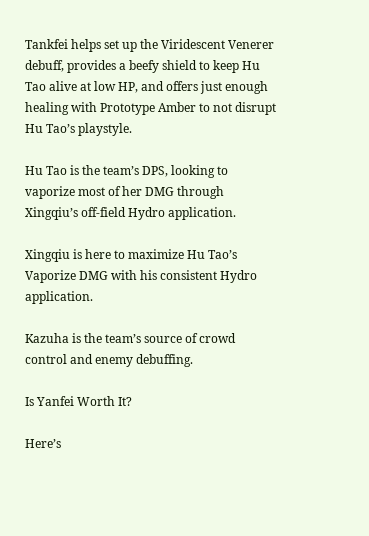Tankfei helps set up the Viridescent Venerer debuff, provides a beefy shield to keep Hu Tao alive at low HP, and offers just enough healing with Prototype Amber to not disrupt Hu Tao’s playstyle.

Hu Tao is the team’s DPS, looking to vaporize most of her DMG through Xingqiu’s off-field Hydro application.

Xingqiu is here to maximize Hu Tao’s Vaporize DMG with his consistent Hydro application.

Kazuha is the team’s source of crowd control and enemy debuffing.

Is Yanfei Worth It?

Here’s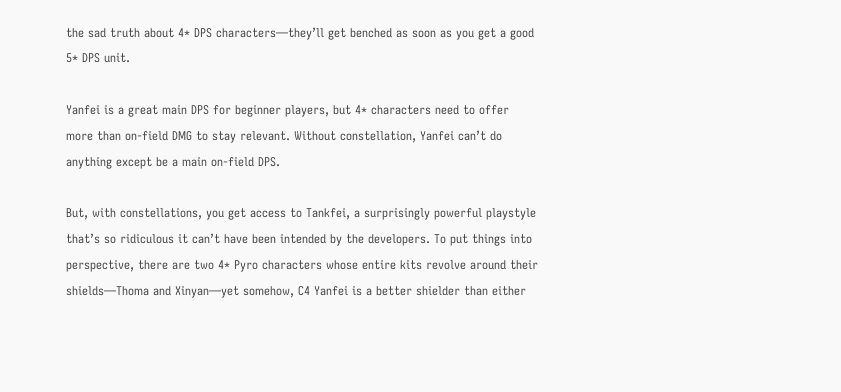the sad truth about 4* DPS characters—they’ll get benched as soon as you get a good 5* DPS unit.

Yanfei is a great main DPS for beginner players, but 4* characters need to offer more than on-field DMG to stay relevant. Without constellation, Yanfei can’t do anything except be a main on-field DPS.

But, with constellations, you get access to Tankfei, a surprisingly powerful playstyle that’s so ridiculous it can’t have been intended by the developers. To put things into perspective, there are two 4* Pyro characters whose entire kits revolve around their shields—Thoma and Xinyan—yet somehow, C4 Yanfei is a better shielder than either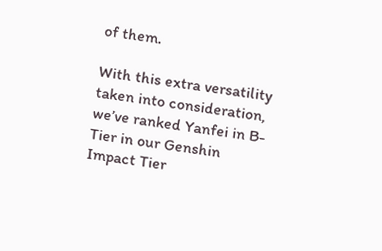of them.

With this extra versatility taken into consideration, we’ve ranked Yanfei in B-Tier in our Genshin Impact Tier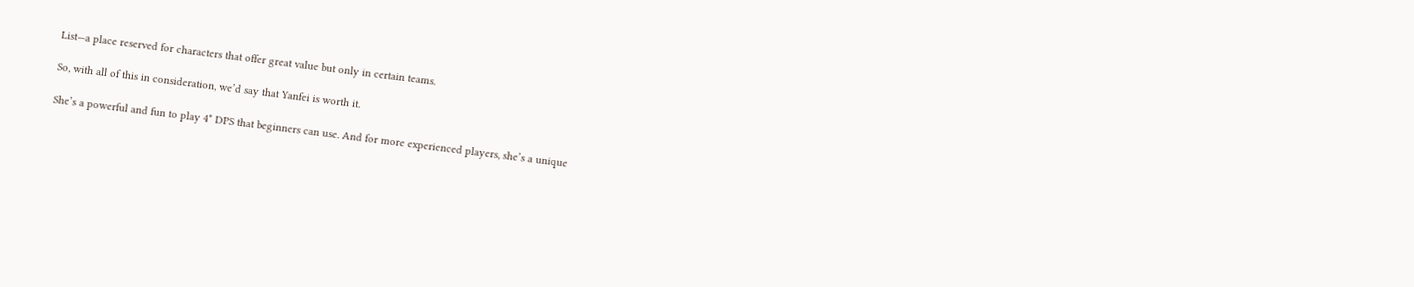List—a place reserved for characters that offer great value but only in certain teams.

So, with all of this in consideration, we’d say that Yanfei is worth it.

She’s a powerful and fun to play 4* DPS that beginners can use. And for more experienced players, she’s a unique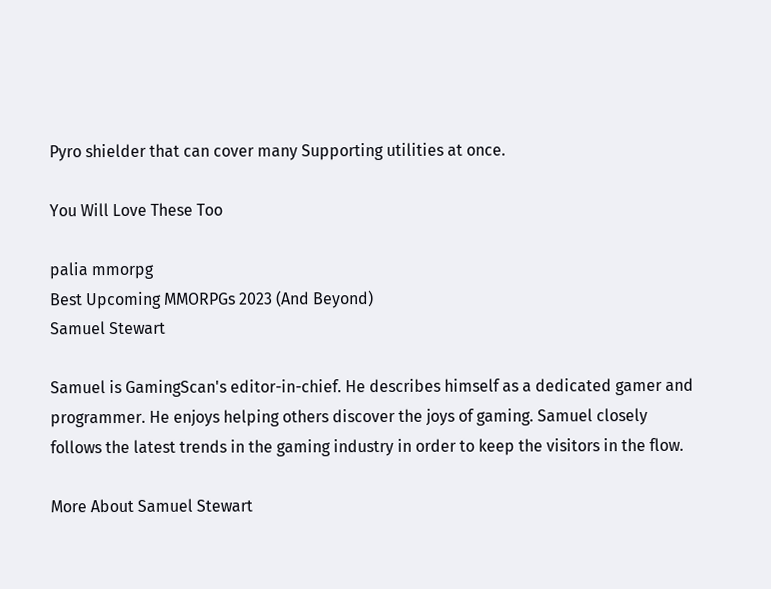Pyro shielder that can cover many Supporting utilities at once.

You Will Love These Too

palia mmorpg
Best Upcoming MMORPGs 2023 (And Beyond)
Samuel Stewart

Samuel is GamingScan's editor-in-chief. He describes himself as a dedicated gamer and programmer. He enjoys helping others discover the joys of gaming. Samuel closely follows the latest trends in the gaming industry in order to keep the visitors in the flow.

More About Samuel Stewart